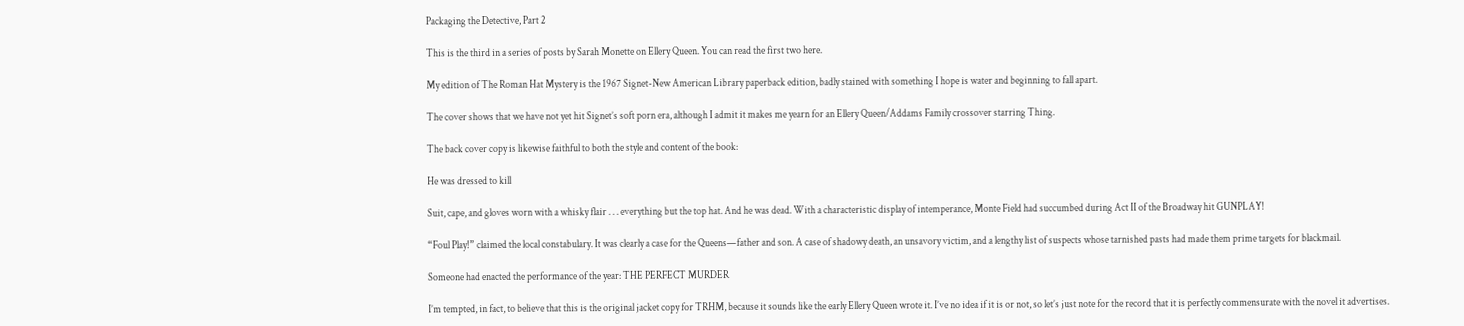Packaging the Detective, Part 2

This is the third in a series of posts by Sarah Monette on Ellery Queen. You can read the first two here.

My edition of The Roman Hat Mystery is the 1967 Signet-New American Library paperback edition, badly stained with something I hope is water and beginning to fall apart.

The cover shows that we have not yet hit Signet’s soft porn era, although I admit it makes me yearn for an Ellery Queen/Addams Family crossover starring Thing.

The back cover copy is likewise faithful to both the style and content of the book:

He was dressed to kill

Suit, cape, and gloves worn with a whisky flair . . . everything but the top hat. And he was dead. With a characteristic display of intemperance, Monte Field had succumbed during Act II of the Broadway hit GUNPLAY!

“Foul Play!” claimed the local constabulary. It was clearly a case for the Queens—father and son. A case of shadowy death, an unsavory victim, and a lengthy list of suspects whose tarnished pasts had made them prime targets for blackmail.

Someone had enacted the performance of the year: THE PERFECT MURDER

I’m tempted, in fact, to believe that this is the original jacket copy for TRHM, because it sounds like the early Ellery Queen wrote it. I’ve no idea if it is or not, so let’s just note for the record that it is perfectly commensurate with the novel it advertises.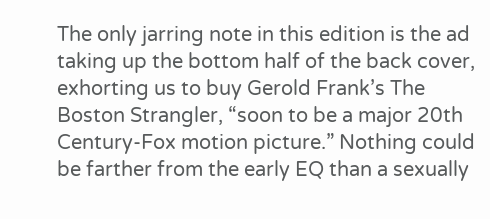The only jarring note in this edition is the ad taking up the bottom half of the back cover, exhorting us to buy Gerold Frank’s The Boston Strangler, “soon to be a major 20th Century-Fox motion picture.” Nothing could be farther from the early EQ than a sexually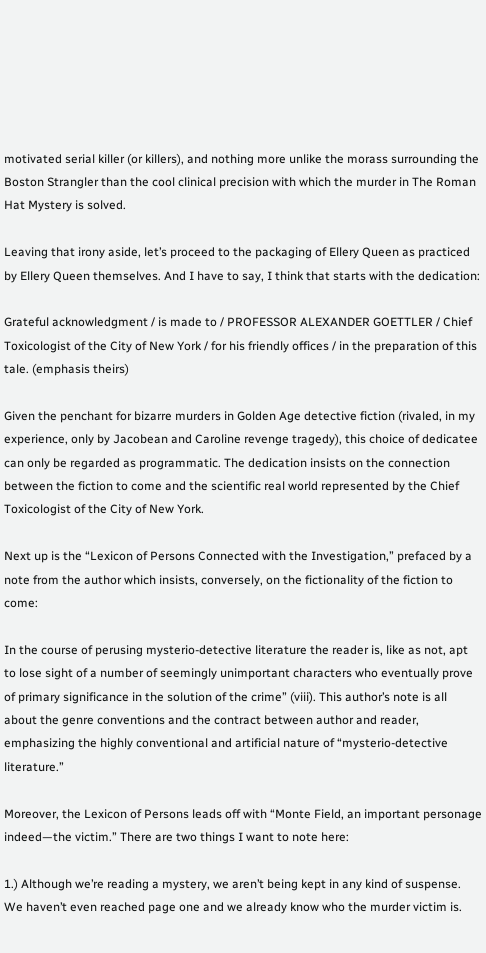motivated serial killer (or killers), and nothing more unlike the morass surrounding the Boston Strangler than the cool clinical precision with which the murder in The Roman Hat Mystery is solved.

Leaving that irony aside, let’s proceed to the packaging of Ellery Queen as practiced by Ellery Queen themselves. And I have to say, I think that starts with the dedication:

Grateful acknowledgment / is made to / PROFESSOR ALEXANDER GOETTLER / Chief Toxicologist of the City of New York / for his friendly offices / in the preparation of this tale. (emphasis theirs)

Given the penchant for bizarre murders in Golden Age detective fiction (rivaled, in my experience, only by Jacobean and Caroline revenge tragedy), this choice of dedicatee can only be regarded as programmatic. The dedication insists on the connection between the fiction to come and the scientific real world represented by the Chief Toxicologist of the City of New York.

Next up is the “Lexicon of Persons Connected with the Investigation,” prefaced by a note from the author which insists, conversely, on the fictionality of the fiction to come:

In the course of perusing mysterio-detective literature the reader is, like as not, apt to lose sight of a number of seemingly unimportant characters who eventually prove of primary significance in the solution of the crime” (viii). This author’s note is all about the genre conventions and the contract between author and reader, emphasizing the highly conventional and artificial nature of “mysterio-detective literature.”

Moreover, the Lexicon of Persons leads off with “Monte Field, an important personage indeed—the victim.” There are two things I want to note here:

1.) Although we’re reading a mystery, we aren’t being kept in any kind of suspense. We haven’t even reached page one and we already know who the murder victim is.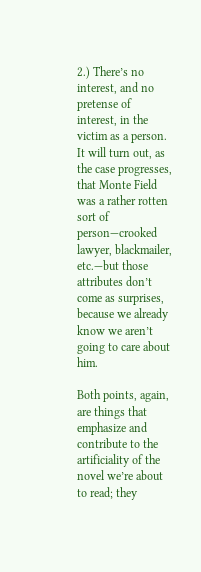2.) There’s no interest, and no pretense of interest, in the victim as a person. It will turn out, as the case progresses, that Monte Field was a rather rotten sort of person—crooked lawyer, blackmailer, etc.—but those attributes don’t come as surprises, because we already know we aren’t going to care about him.

Both points, again, are things that emphasize and contribute to the artificiality of the novel we’re about to read; they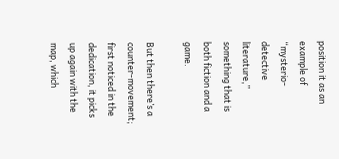position it as an example of “mysterio-detective literature,” something that is both fiction and a game.

But then there’s a counter-movement; first noticed in the dedication, it picks up again with the map, which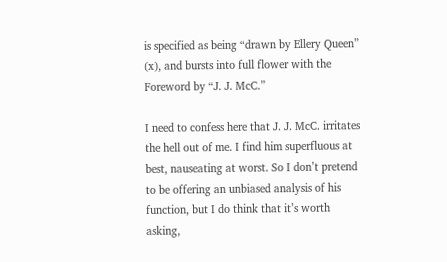is specified as being “drawn by Ellery Queen” (x), and bursts into full flower with the Foreword by “J. J. McC.”

I need to confess here that J. J. McC. irritates the hell out of me. I find him superfluous at best, nauseating at worst. So I don’t pretend to be offering an unbiased analysis of his function, but I do think that it’s worth asking,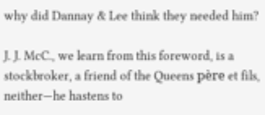why did Dannay & Lee think they needed him?

J. J. McC., we learn from this foreword, is a stockbroker, a friend of the Queens père et fils, neither—he hastens to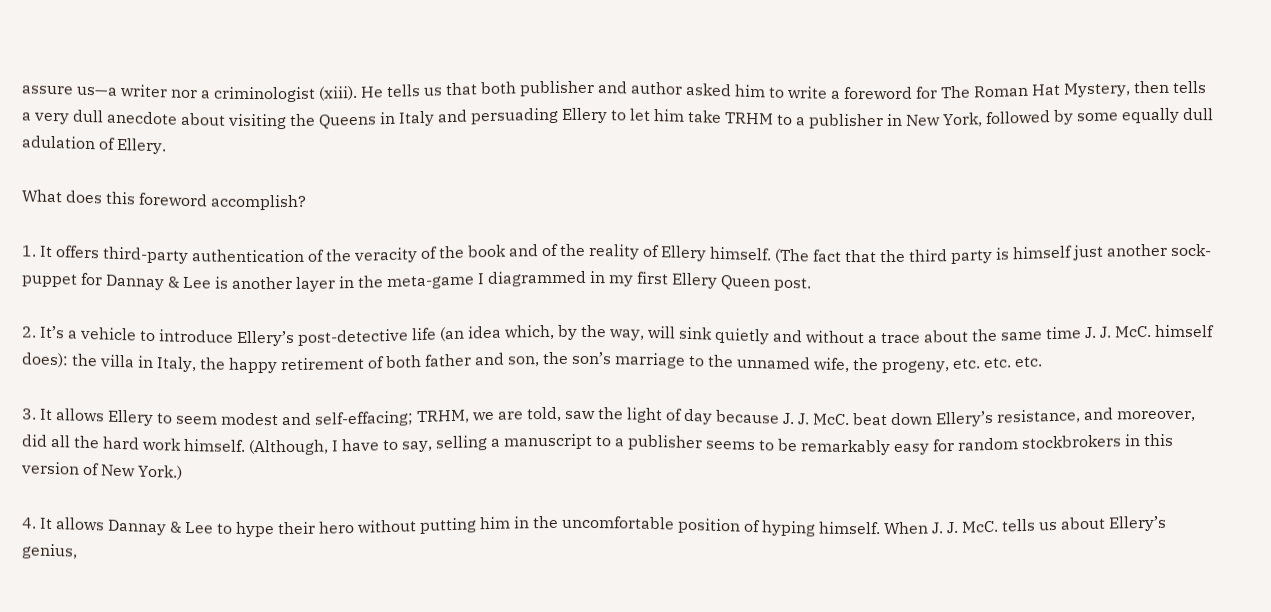assure us—a writer nor a criminologist (xiii). He tells us that both publisher and author asked him to write a foreword for The Roman Hat Mystery, then tells a very dull anecdote about visiting the Queens in Italy and persuading Ellery to let him take TRHM to a publisher in New York, followed by some equally dull adulation of Ellery.

What does this foreword accomplish?

1. It offers third-party authentication of the veracity of the book and of the reality of Ellery himself. (The fact that the third party is himself just another sock-puppet for Dannay & Lee is another layer in the meta-game I diagrammed in my first Ellery Queen post.

2. It’s a vehicle to introduce Ellery’s post-detective life (an idea which, by the way, will sink quietly and without a trace about the same time J. J. McC. himself does): the villa in Italy, the happy retirement of both father and son, the son’s marriage to the unnamed wife, the progeny, etc. etc. etc.

3. It allows Ellery to seem modest and self-effacing; TRHM, we are told, saw the light of day because J. J. McC. beat down Ellery’s resistance, and moreover, did all the hard work himself. (Although, I have to say, selling a manuscript to a publisher seems to be remarkably easy for random stockbrokers in this version of New York.)

4. It allows Dannay & Lee to hype their hero without putting him in the uncomfortable position of hyping himself. When J. J. McC. tells us about Ellery’s genius,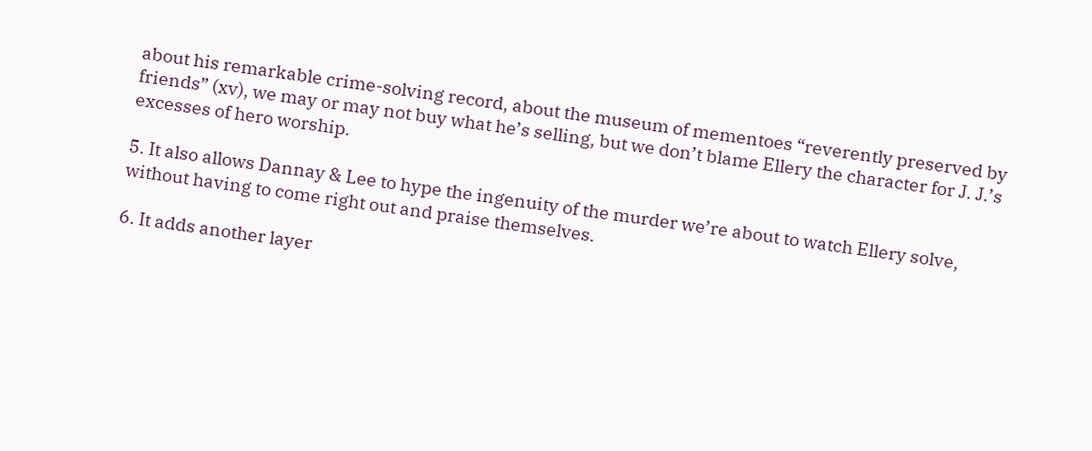about his remarkable crime-solving record, about the museum of mementoes “reverently preserved by friends” (xv), we may or may not buy what he’s selling, but we don’t blame Ellery the character for J. J.’s excesses of hero worship.

5. It also allows Dannay & Lee to hype the ingenuity of the murder we’re about to watch Ellery solve, without having to come right out and praise themselves.

6. It adds another layer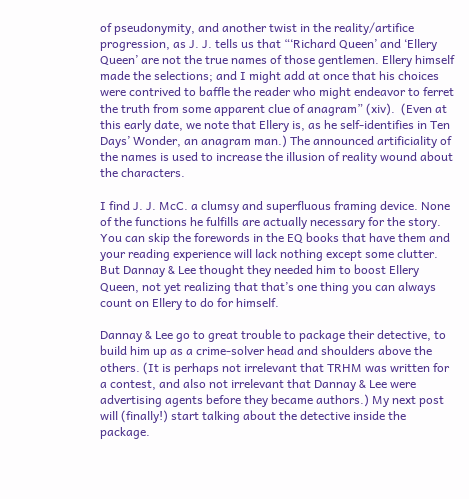of pseudonymity, and another twist in the reality/artifice progression, as J. J. tells us that “‘Richard Queen’ and ‘Ellery Queen’ are not the true names of those gentlemen. Ellery himself made the selections; and I might add at once that his choices were contrived to baffle the reader who might endeavor to ferret the truth from some apparent clue of anagram” (xiv).  (Even at this early date, we note that Ellery is, as he self-identifies in Ten Days’ Wonder, an anagram man.) The announced artificiality of the names is used to increase the illusion of reality wound about the characters.

I find J. J. McC. a clumsy and superfluous framing device. None of the functions he fulfills are actually necessary for the story. You can skip the forewords in the EQ books that have them and your reading experience will lack nothing except some clutter. But Dannay & Lee thought they needed him to boost Ellery Queen, not yet realizing that that’s one thing you can always count on Ellery to do for himself.

Dannay & Lee go to great trouble to package their detective, to build him up as a crime-solver head and shoulders above the others. (It is perhaps not irrelevant that TRHM was written for a contest, and also not irrelevant that Dannay & Lee were advertising agents before they became authors.) My next post will (finally!) start talking about the detective inside the package.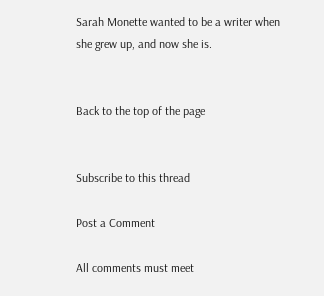Sarah Monette wanted to be a writer when she grew up, and now she is.


Back to the top of the page


Subscribe to this thread

Post a Comment

All comments must meet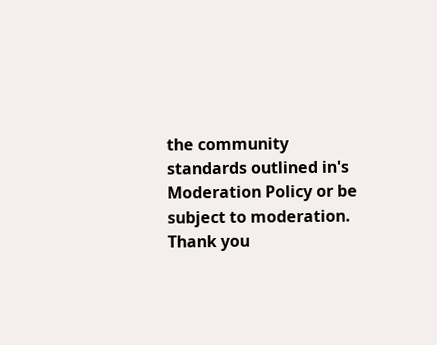the community standards outlined in's Moderation Policy or be subject to moderation. Thank you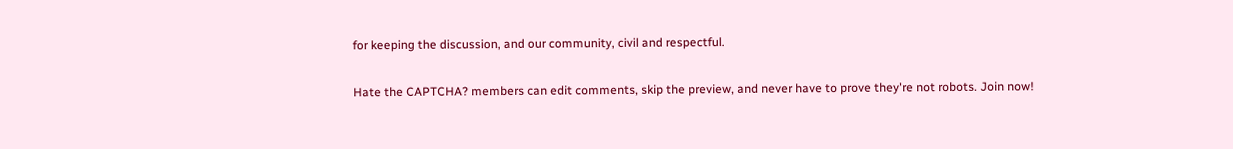for keeping the discussion, and our community, civil and respectful.

Hate the CAPTCHA? members can edit comments, skip the preview, and never have to prove they're not robots. Join now!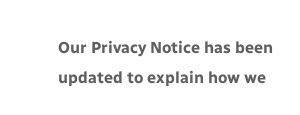Our Privacy Notice has been updated to explain how we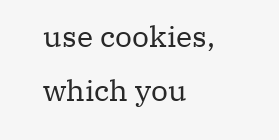use cookies, which you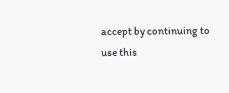accept by continuing to use this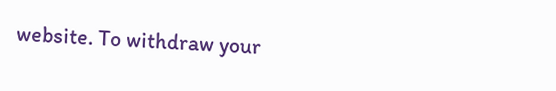website. To withdraw your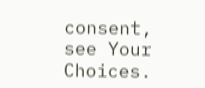consent, see Your Choices.